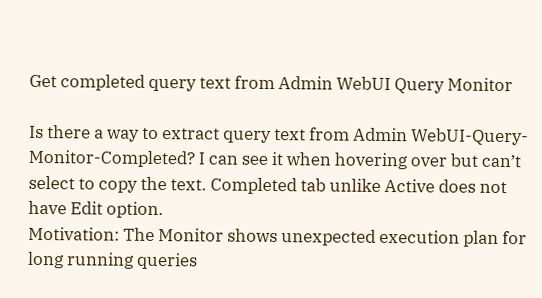Get completed query text from Admin WebUI Query Monitor

Is there a way to extract query text from Admin WebUI-Query-Monitor-Completed? I can see it when hovering over but can’t select to copy the text. Completed tab unlike Active does not have Edit option.
Motivation: The Monitor shows unexpected execution plan for long running queries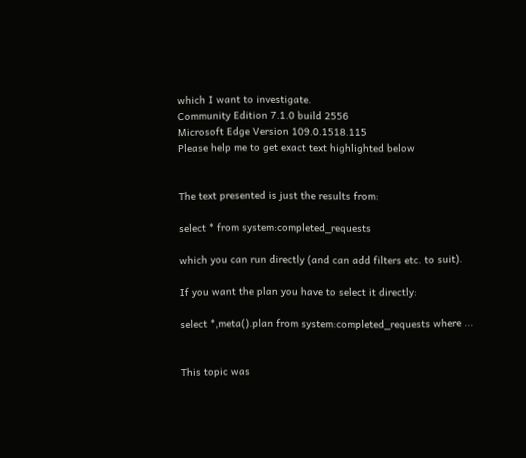which I want to investigate.
Community Edition 7.1.0 build 2556
Microsoft Edge Version 109.0.1518.115
Please help me to get exact text highlighted below


The text presented is just the results from:

select * from system:completed_requests

which you can run directly (and can add filters etc. to suit).

If you want the plan you have to select it directly:

select *,meta().plan from system:completed_requests where ...


This topic was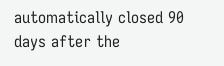automatically closed 90 days after the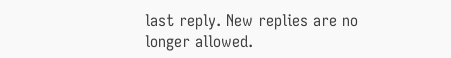last reply. New replies are no longer allowed.